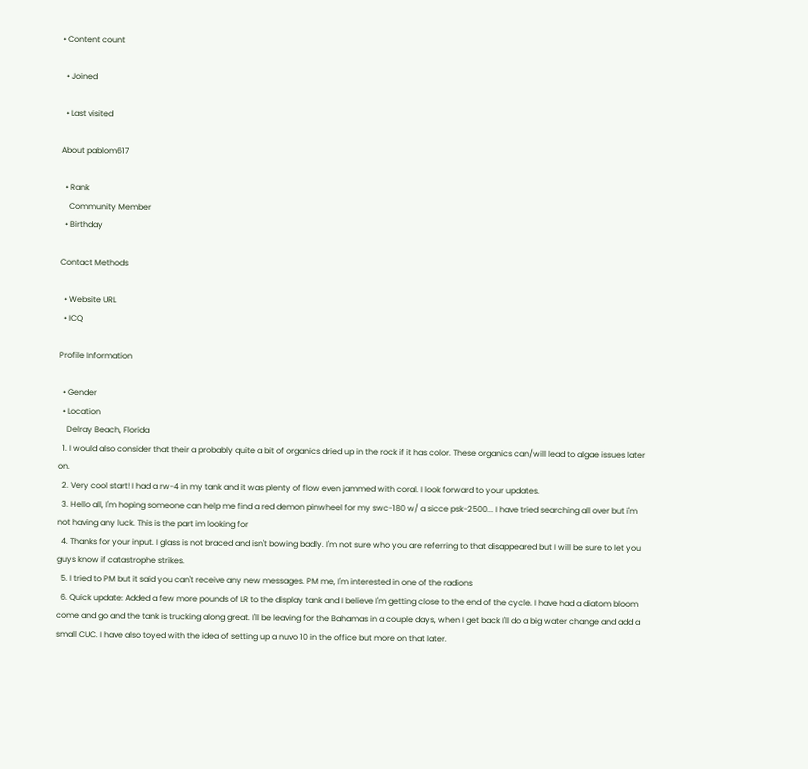• Content count

  • Joined

  • Last visited

About pablom617

  • Rank
    Community Member
  • Birthday

Contact Methods

  • Website URL
  • ICQ

Profile Information

  • Gender
  • Location
    Delray Beach, Florida
  1. I would also consider that their a probably quite a bit of organics dried up in the rock if it has color. These organics can/will lead to algae issues later on.
  2. Very cool start! I had a rw-4 in my tank and it was plenty of flow even jammed with coral. I look forward to your updates.
  3. Hello all, I'm hoping someone can help me find a red demon pinwheel for my swc-180 w/ a sicce psk-2500... I have tried searching all over but i'm not having any luck. This is the part im looking for
  4. Thanks for your input. I glass is not braced and isn't bowing badly. I'm not sure who you are referring to that disappeared but I will be sure to let you guys know if catastrophe strikes.
  5. I tried to PM but it said you can't receive any new messages. PM me, I'm interested in one of the radions
  6. Quick update: Added a few more pounds of LR to the display tank and I believe I'm getting close to the end of the cycle. I have had a diatom bloom come and go and the tank is trucking along great. I'll be leaving for the Bahamas in a couple days, when I get back I'll do a big water change and add a small CUC. I have also toyed with the idea of setting up a nuvo 10 in the office but more on that later.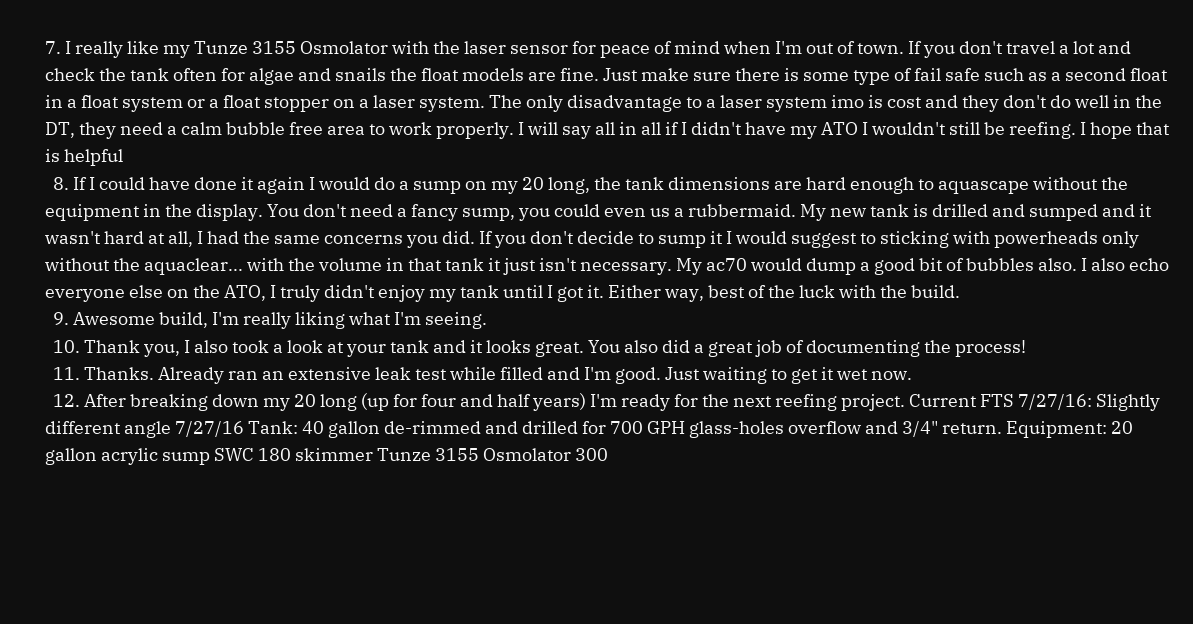7. I really like my Tunze 3155 Osmolator with the laser sensor for peace of mind when I'm out of town. If you don't travel a lot and check the tank often for algae and snails the float models are fine. Just make sure there is some type of fail safe such as a second float in a float system or a float stopper on a laser system. The only disadvantage to a laser system imo is cost and they don't do well in the DT, they need a calm bubble free area to work properly. I will say all in all if I didn't have my ATO I wouldn't still be reefing. I hope that is helpful
  8. If I could have done it again I would do a sump on my 20 long, the tank dimensions are hard enough to aquascape without the equipment in the display. You don't need a fancy sump, you could even us a rubbermaid. My new tank is drilled and sumped and it wasn't hard at all, I had the same concerns you did. If you don't decide to sump it I would suggest to sticking with powerheads only without the aquaclear... with the volume in that tank it just isn't necessary. My ac70 would dump a good bit of bubbles also. I also echo everyone else on the ATO, I truly didn't enjoy my tank until I got it. Either way, best of the luck with the build.
  9. Awesome build, I'm really liking what I'm seeing.
  10. Thank you, I also took a look at your tank and it looks great. You also did a great job of documenting the process!
  11. Thanks. Already ran an extensive leak test while filled and I'm good. Just waiting to get it wet now.
  12. After breaking down my 20 long (up for four and half years) I'm ready for the next reefing project. Current FTS 7/27/16: Slightly different angle 7/27/16 Tank: 40 gallon de-rimmed and drilled for 700 GPH glass-holes overflow and 3/4" return. Equipment: 20 gallon acrylic sump SWC 180 skimmer Tunze 3155 Osmolator 300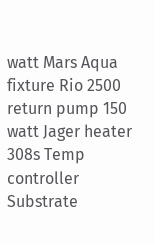watt Mars Aqua fixture Rio 2500 return pump 150 watt Jager heater 308s Temp controller Substrate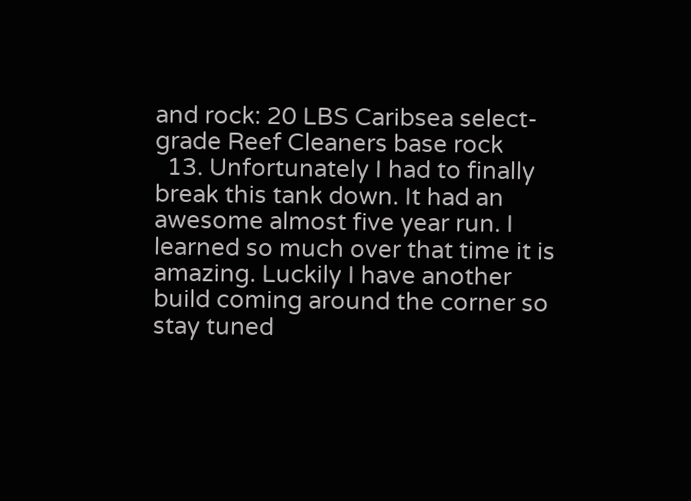and rock: 20 LBS Caribsea select-grade Reef Cleaners base rock
  13. Unfortunately I had to finally break this tank down. It had an awesome almost five year run. I learned so much over that time it is amazing. Luckily I have another build coming around the corner so stay tuned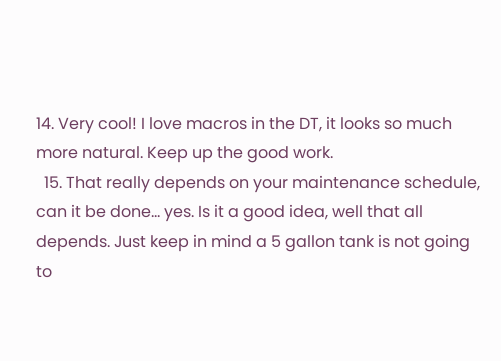14. Very cool! I love macros in the DT, it looks so much more natural. Keep up the good work.
  15. That really depends on your maintenance schedule, can it be done... yes. Is it a good idea, well that all depends. Just keep in mind a 5 gallon tank is not going to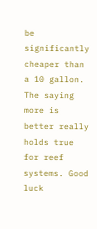be significantly cheaper than a 10 gallon. The saying more is better really holds true for reef systems. Good luck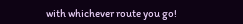with whichever route you go!